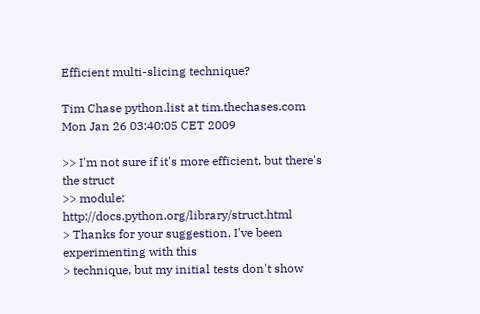Efficient multi-slicing technique?

Tim Chase python.list at tim.thechases.com
Mon Jan 26 03:40:05 CET 2009

>> I'm not sure if it's more efficient, but there's the struct
>> module: http://docs.python.org/library/struct.html
> Thanks for your suggestion. I've been experimenting with this
> technique, but my initial tests don't show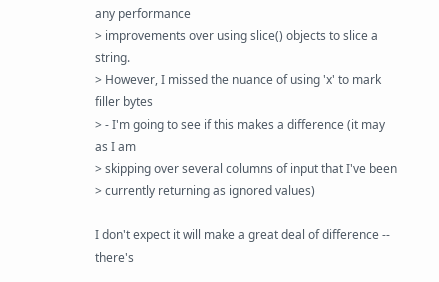any performance
> improvements over using slice() objects to slice a string.
> However, I missed the nuance of using 'x' to mark filler bytes
> - I'm going to see if this makes a difference (it may as I am
> skipping over several columns of input that I've been
> currently returning as ignored values)

I don't expect it will make a great deal of difference -- there's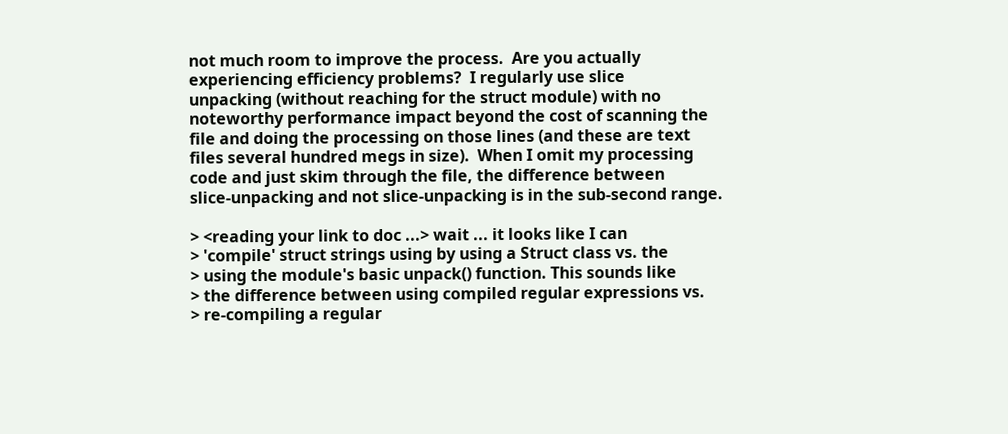not much room to improve the process.  Are you actually
experiencing efficiency problems?  I regularly use slice
unpacking (without reaching for the struct module) with no
noteworthy performance impact beyond the cost of scanning the
file and doing the processing on those lines (and these are text
files several hundred megs in size).  When I omit my processing
code and just skim through the file, the difference between
slice-unpacking and not slice-unpacking is in the sub-second range.

> <reading your link to doc ...> wait ... it looks like I can
> 'compile' struct strings using by using a Struct class vs. the
> using the module's basic unpack() function. This sounds like
> the difference between using compiled regular expressions vs.
> re-compiling a regular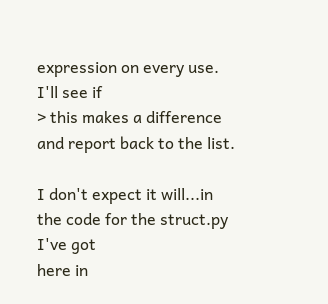expression on every use. I'll see if
> this makes a difference and report back to the list.

I don't expect it will...in the code for the struct.py I've got
here in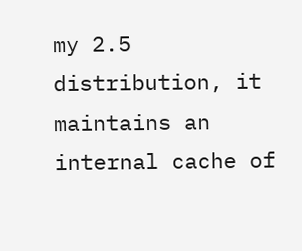my 2.5 distribution, it maintains an internal cache of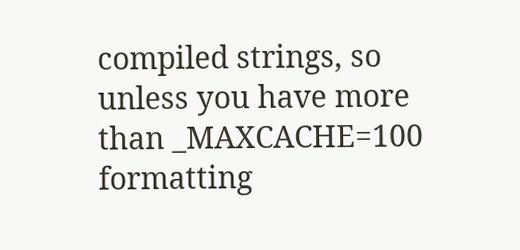compiled strings, so unless you have more than _MAXCACHE=100
formatting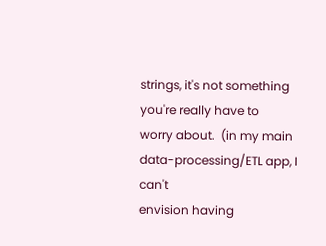strings, it's not something you're really have to
worry about.  (in my main data-processing/ETL app, I can't
envision having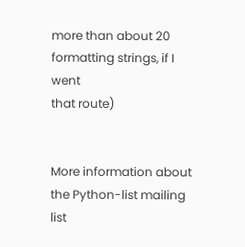more than about 20 formatting strings, if I went
that route)


More information about the Python-list mailing list